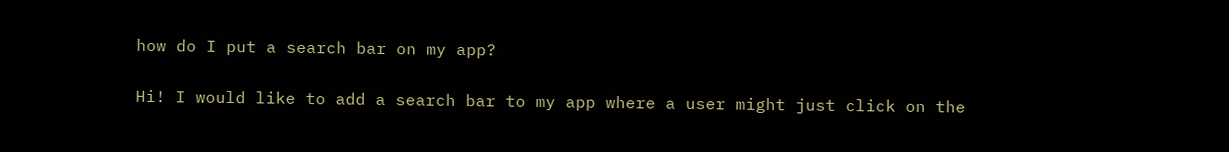how do I put a search bar on my app?

Hi! I would like to add a search bar to my app where a user might just click on the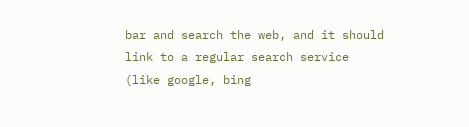bar and search the web, and it should link to a regular search service (like google, bing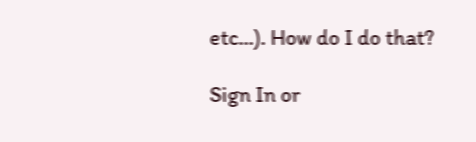etc...). How do I do that?

Sign In or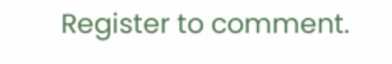Register to comment.